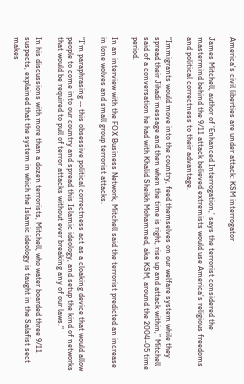America's civil liberties are under attack: KSM interrogator

James Mitchell, author of ‘Enhanced Interrogation,’ says the terrorist considered the mastermind behind the 9/11 attack believed extremists would use America’s religious freedoms and political correctness to their advantage.

“Immigrants would move into the country, feed themselves on our welfare system while they spread their Jihadi message and then when the time is right, rise up and attack within,” Mitchell said of a conversation he had with Khalid Sheikh Mohammed, aka KSM, around the 2004-05 time period.

In an interview with the FOX Business Network, Mitchell said the terrorist predicted an increase in lone wolves and small group terrorist attacks.

“I’m paraphrasing -- this obsessive political correctness act as a cloaking device that would allow people to come into our country and spread this Islamic ideology, and setup the kind of networks that would be required to pull of terror attacks without ever breaking any of our laws."

In his discussions with more than a dozen terrorists, Mitchell, who water boarded three 9/11 suspects, explained that the system in which the Islamic ideology is taught in the Salafist sect makes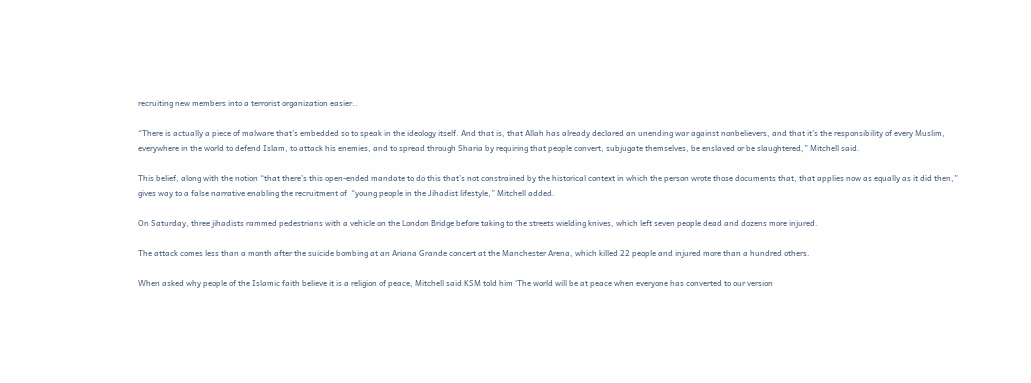recruiting new members into a terrorist organization easier..

“There is actually a piece of malware that’s embedded so to speak in the ideology itself. And that is, that Allah has already declared an unending war against nonbelievers, and that it’s the responsibility of every Muslim, everywhere in the world to defend Islam, to attack his enemies, and to spread through Sharia by requiring that people convert, subjugate themselves, be enslaved or be slaughtered,” Mitchell said.

This belief, along with the notion “that there’s this open-ended mandate to do this that’s not constrained by the historical context in which the person wrote those documents that, that applies now as equally as it did then,” gives way to a false narrative enabling the recruitment of  “young people in the Jihadist lifestyle,” Mitchell added.

On Saturday, three jihadists rammed pedestrians with a vehicle on the London Bridge before taking to the streets wielding knives, which left seven people dead and dozens more injured.

The attack comes less than a month after the suicide bombing at an Ariana Grande concert at the Manchester Arena, which killed 22 people and injured more than a hundred others.

When asked why people of the Islamic faith believe it is a religion of peace, Mitchell said KSM told him ‘The world will be at peace when everyone has converted to our version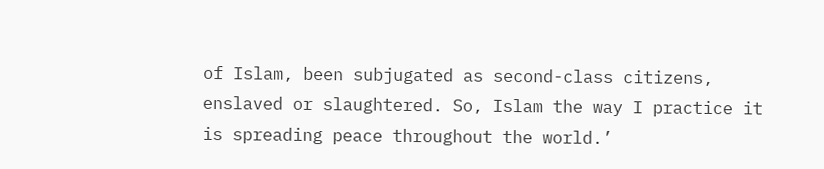of Islam, been subjugated as second-class citizens, enslaved or slaughtered. So, Islam the way I practice it is spreading peace throughout the world.’